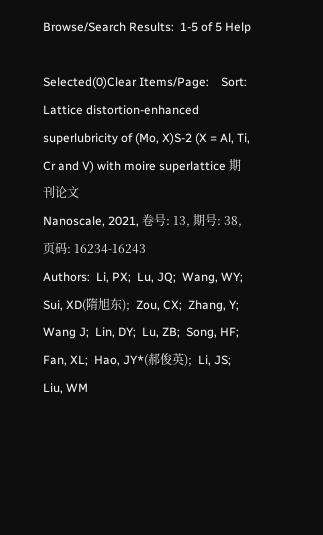Browse/Search Results:  1-5 of 5 Help

Selected(0)Clear Items/Page:    Sort:
Lattice distortion-enhanced superlubricity of (Mo, X)S-2 (X = Al, Ti, Cr and V) with moire superlattice 期刊论文
Nanoscale, 2021, 卷号: 13, 期号: 38, 页码: 16234-16243
Authors:  Li, PX;  Lu, JQ;  Wang, WY;  Sui, XD(隋旭东);  Zou, CX;  Zhang, Y;  Wang J;  Lin, DY;  Lu, ZB;  Song, HF;  Fan, XL;  Hao, JY*(郝俊英);  Li, JS;  Liu, WM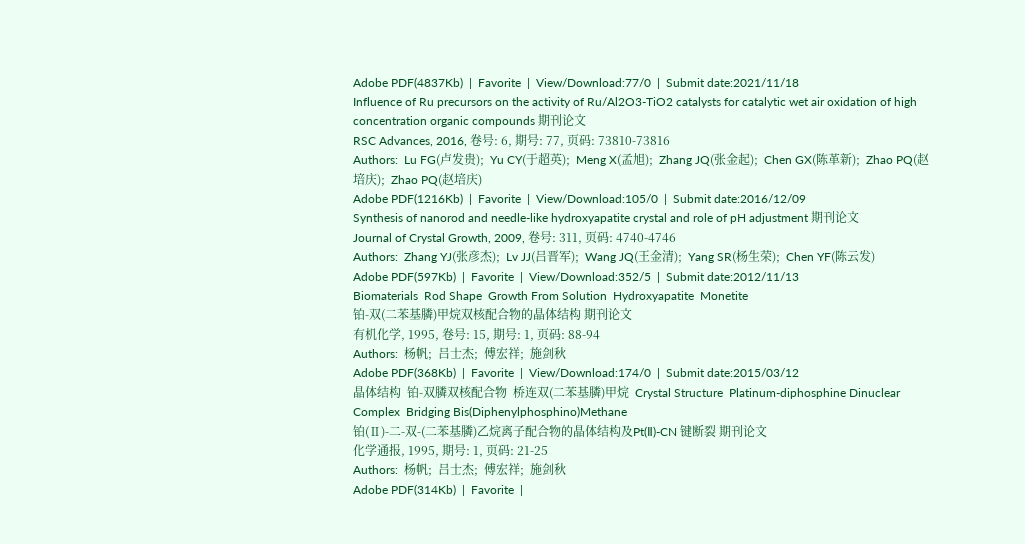Adobe PDF(4837Kb)  |  Favorite  |  View/Download:77/0  |  Submit date:2021/11/18
Influence of Ru precursors on the activity of Ru/Al2O3-TiO2 catalysts for catalytic wet air oxidation of high concentration organic compounds 期刊论文
RSC Advances, 2016, 卷号: 6, 期号: 77, 页码: 73810-73816
Authors:  Lu FG(卢发贵);  Yu CY(于超英);  Meng X(孟旭);  Zhang JQ(张金起);  Chen GX(陈革新);  Zhao PQ(赵培庆);  Zhao PQ(赵培庆)
Adobe PDF(1216Kb)  |  Favorite  |  View/Download:105/0  |  Submit date:2016/12/09
Synthesis of nanorod and needle-like hydroxyapatite crystal and role of pH adjustment 期刊论文
Journal of Crystal Growth, 2009, 卷号: 311, 页码: 4740-4746
Authors:  Zhang YJ(张彦杰);  Lv JJ(吕晋军);  Wang JQ(王金清);  Yang SR(杨生荣);  Chen YF(陈云发)
Adobe PDF(597Kb)  |  Favorite  |  View/Download:352/5  |  Submit date:2012/11/13
Biomaterials  Rod Shape  Growth From Solution  Hydroxyapatite  Monetite
铂-双(二苯基膦)甲烷双核配合物的晶体结构 期刊论文
有机化学, 1995, 卷号: 15, 期号: 1, 页码: 88-94
Authors:  杨帆;  吕士杰;  傅宏祥;  施剑秋
Adobe PDF(368Kb)  |  Favorite  |  View/Download:174/0  |  Submit date:2015/03/12
晶体结构  铂-双膦双核配合物  桥连双(二苯基膦)甲烷  Crystal Structure  Platinum-diphosphine Dinuclear Complex  Bridging Bis(Diphenylphosphino)Methane
铂(Ⅱ)-二-双-(二苯基膦)乙烷离子配合物的晶体结构及Pt(Ⅱ)-CN 键断裂 期刊论文
化学通报, 1995, 期号: 1, 页码: 21-25
Authors:  杨帆;  吕士杰;  傅宏祥;  施剑秋
Adobe PDF(314Kb)  |  Favorite  |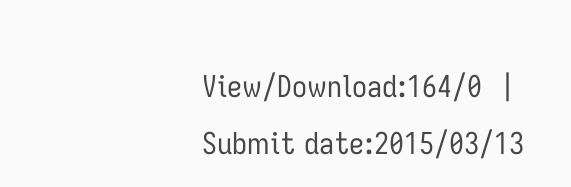View/Download:164/0  |  Submit date:2015/03/13